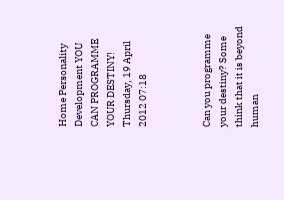Home Personality Development YOU CAN PROGRAMME YOUR DESTINY!
Thursday, 19 April 2012 07:18



Can you programme your destiny? Some think that it is beyond human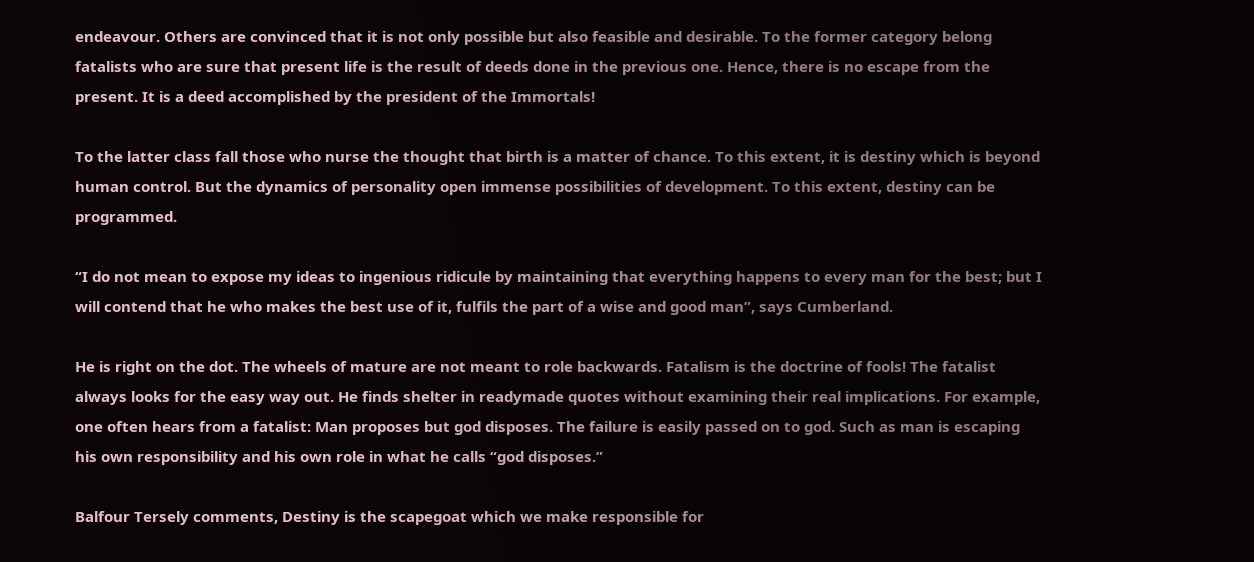endeavour. Others are convinced that it is not only possible but also feasible and desirable. To the former category belong fatalists who are sure that present life is the result of deeds done in the previous one. Hence, there is no escape from the present. It is a deed accomplished by the president of the Immortals!

To the latter class fall those who nurse the thought that birth is a matter of chance. To this extent, it is destiny which is beyond human control. But the dynamics of personality open immense possibilities of development. To this extent, destiny can be programmed.

“I do not mean to expose my ideas to ingenious ridicule by maintaining that everything happens to every man for the best; but I will contend that he who makes the best use of it, fulfils the part of a wise and good man”, says Cumberland.

He is right on the dot. The wheels of mature are not meant to role backwards. Fatalism is the doctrine of fools! The fatalist always looks for the easy way out. He finds shelter in readymade quotes without examining their real implications. For example, one often hears from a fatalist: Man proposes but god disposes. The failure is easily passed on to god. Such as man is escaping his own responsibility and his own role in what he calls “god disposes.”

Balfour Tersely comments, Destiny is the scapegoat which we make responsible for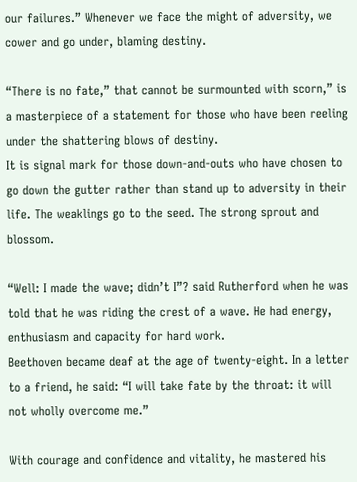our failures.” Whenever we face the might of adversity, we cower and go under, blaming destiny.

“There is no fate,” that cannot be surmounted with scorn,” is a masterpiece of a statement for those who have been reeling under the shattering blows of destiny.
It is signal mark for those down-and-outs who have chosen to go down the gutter rather than stand up to adversity in their life. The weaklings go to the seed. The strong sprout and blossom.

“Well: I made the wave; didn’t I”? said Rutherford when he was told that he was riding the crest of a wave. He had energy, enthusiasm and capacity for hard work.
Beethoven became deaf at the age of twenty-eight. In a letter to a friend, he said: “I will take fate by the throat: it will not wholly overcome me.”

With courage and confidence and vitality, he mastered his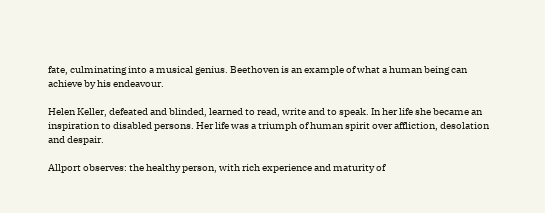fate, culminating into a musical genius. Beethoven is an example of what a human being can achieve by his endeavour.

Helen Keller, defeated and blinded, learned to read, write and to speak. In her life she became an inspiration to disabled persons. Her life was a triumph of human spirit over affliction, desolation and despair.

Allport observes: the healthy person, with rich experience and maturity of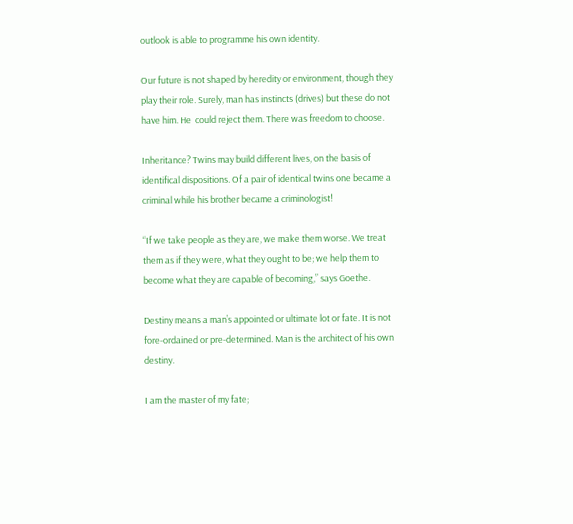outlook is able to programme his own identity.

Our future is not shaped by heredity or environment, though they play their role. Surely, man has instincts (drives) but these do not have him. He  could reject them. There was freedom to choose.

Inheritance? Twins may build different lives, on the basis of identifical dispositions. Of a pair of identical twins one became a criminal while his brother became a criminologist!

“If we take people as they are, we make them worse. We treat them as if they were, what they ought to be; we help them to become what they are capable of becoming,” says Goethe.

Destiny means a man’s appointed or ultimate lot or fate. It is not fore-ordained or pre-determined. Man is the architect of his own destiny.

I am the master of my fate;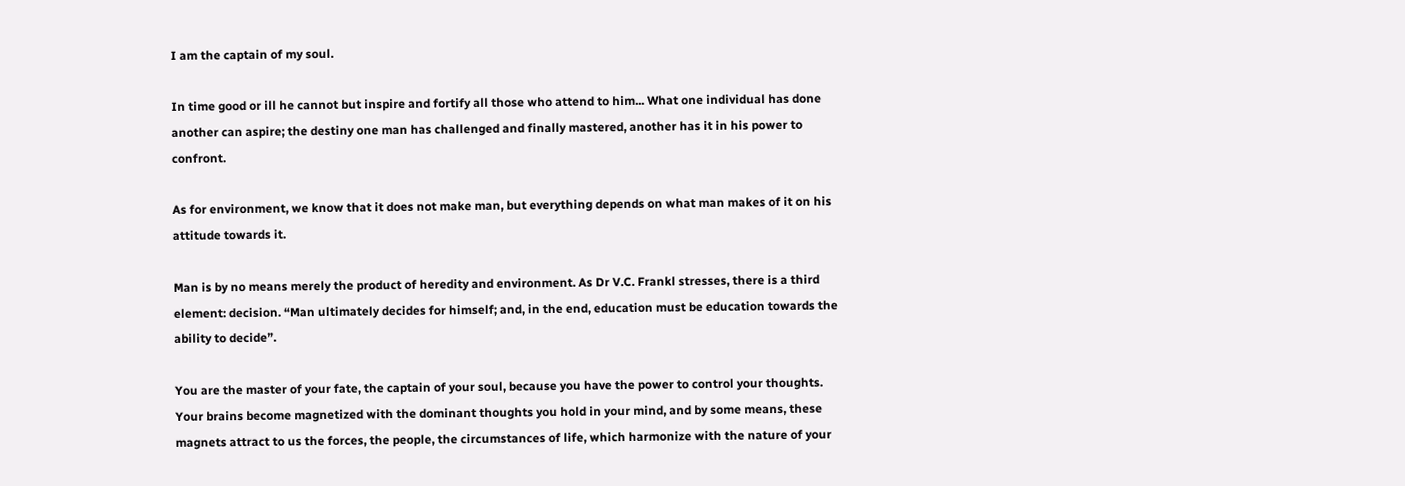I am the captain of my soul.

In time good or ill he cannot but inspire and fortify all those who attend to him... What one individual has done another can aspire; the destiny one man has challenged and finally mastered, another has it in his power to confront.

As for environment, we know that it does not make man, but everything depends on what man makes of it on his attitude towards it.

Man is by no means merely the product of heredity and environment. As Dr V.C. Frankl stresses, there is a third element: decision. “Man ultimately decides for himself; and, in the end, education must be education towards the ability to decide”.

You are the master of your fate, the captain of your soul, because you have the power to control your thoughts. Your brains become magnetized with the dominant thoughts you hold in your mind, and by some means, these magnets attract to us the forces, the people, the circumstances of life, which harmonize with the nature of your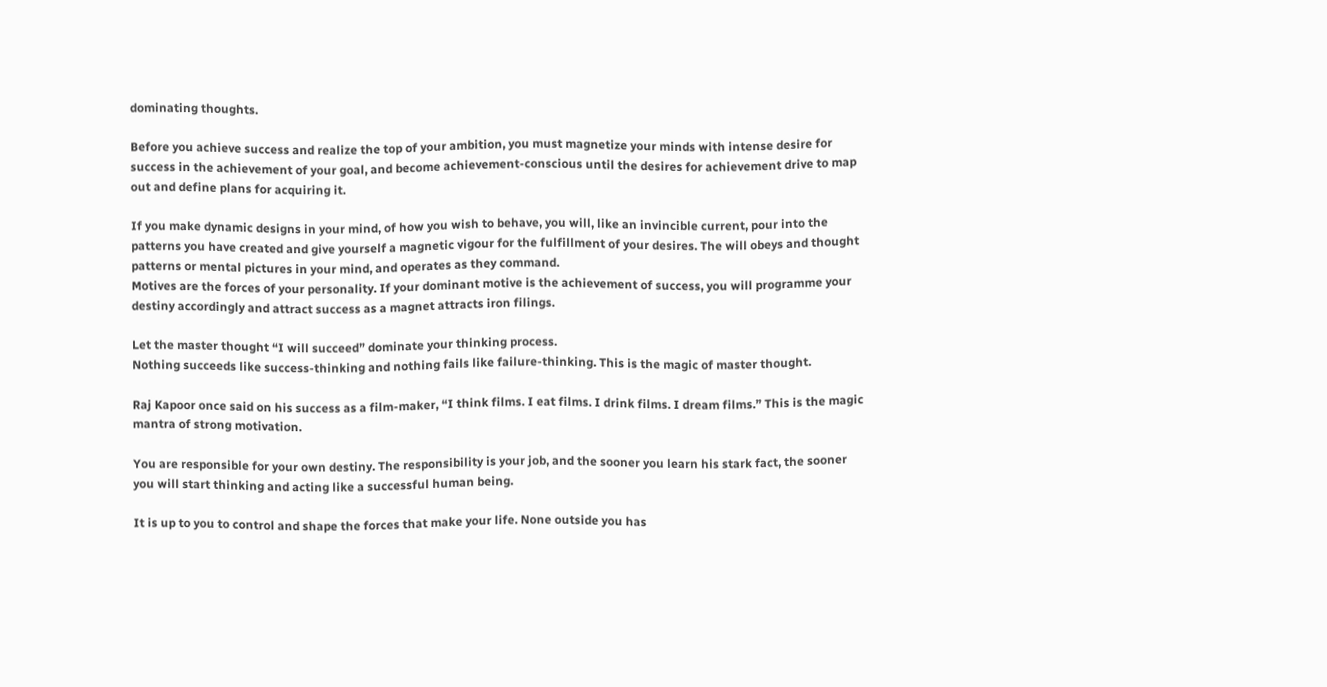dominating thoughts.

Before you achieve success and realize the top of your ambition, you must magnetize your minds with intense desire for success in the achievement of your goal, and become achievement-conscious until the desires for achievement drive to map out and define plans for acquiring it.

If you make dynamic designs in your mind, of how you wish to behave, you will, like an invincible current, pour into the patterns you have created and give yourself a magnetic vigour for the fulfillment of your desires. The will obeys and thought patterns or mental pictures in your mind, and operates as they command.
Motives are the forces of your personality. If your dominant motive is the achievement of success, you will programme your destiny accordingly and attract success as a magnet attracts iron filings.

Let the master thought “I will succeed” dominate your thinking process.
Nothing succeeds like success-thinking and nothing fails like failure-thinking. This is the magic of master thought.

Raj Kapoor once said on his success as a film-maker, “I think films. I eat films. I drink films. I dream films.” This is the magic mantra of strong motivation.

You are responsible for your own destiny. The responsibility is your job, and the sooner you learn his stark fact, the sooner you will start thinking and acting like a successful human being.

It is up to you to control and shape the forces that make your life. None outside you has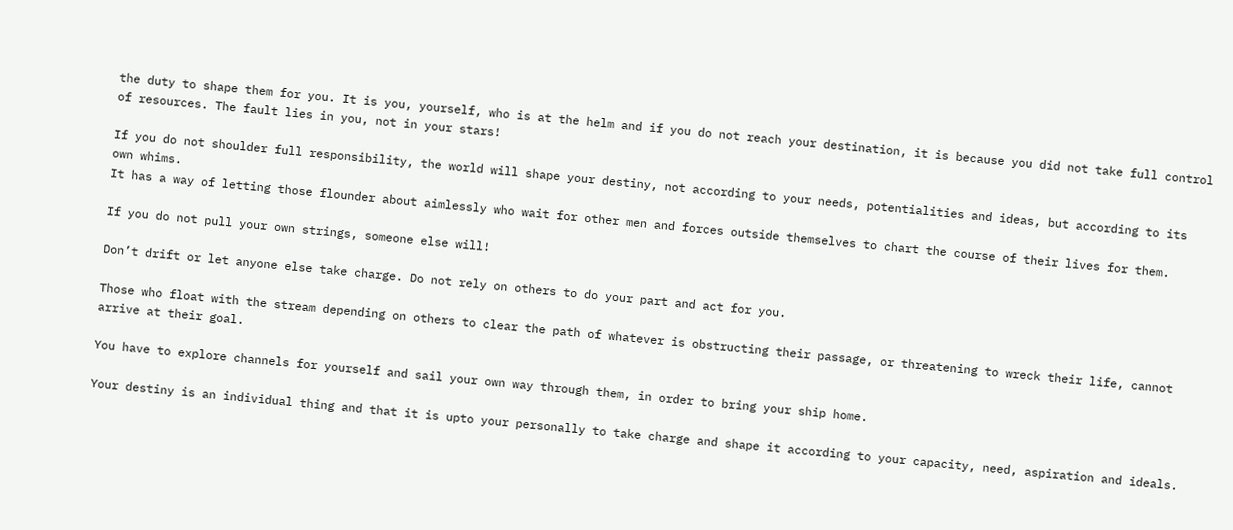the duty to shape them for you. It is you, yourself, who is at the helm and if you do not reach your destination, it is because you did not take full control of resources. The fault lies in you, not in your stars!

If you do not shoulder full responsibility, the world will shape your destiny, not according to your needs, potentialities and ideas, but according to its own whims.
It has a way of letting those flounder about aimlessly who wait for other men and forces outside themselves to chart the course of their lives for them.

If you do not pull your own strings, someone else will!

Don’t drift or let anyone else take charge. Do not rely on others to do your part and act for you.

Those who float with the stream depending on others to clear the path of whatever is obstructing their passage, or threatening to wreck their life, cannot arrive at their goal.

You have to explore channels for yourself and sail your own way through them, in order to bring your ship home.

Your destiny is an individual thing and that it is upto your personally to take charge and shape it according to your capacity, need, aspiration and ideals.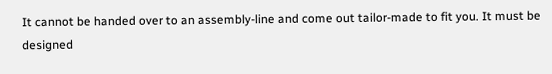It cannot be handed over to an assembly-line and come out tailor-made to fit you. It must be designed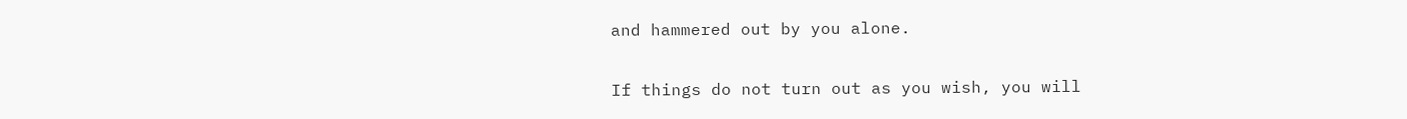and hammered out by you alone.

If things do not turn out as you wish, you will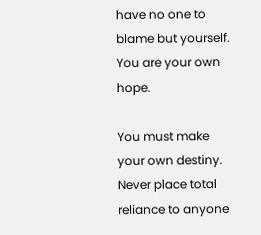have no one to blame but yourself. You are your own hope.

You must make your own destiny. Never place total reliance to anyone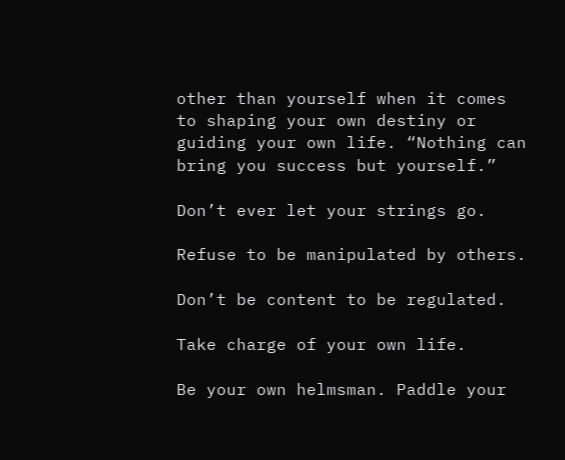other than yourself when it comes to shaping your own destiny or guiding your own life. “Nothing can bring you success but yourself.”

Don’t ever let your strings go.

Refuse to be manipulated by others.

Don’t be content to be regulated.

Take charge of your own life.

Be your own helmsman. Paddle your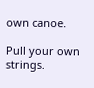own canoe.

Pull your own strings.